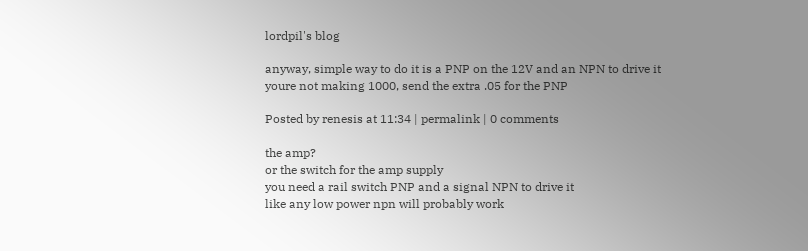lordpil's blog

anyway, simple way to do it is a PNP on the 12V and an NPN to drive it
youre not making 1000, send the extra .05 for the PNP

Posted by renesis at 11:34 | permalink | 0 comments

the amp?
or the switch for the amp supply
you need a rail switch PNP and a signal NPN to drive it
like any low power npn will probably work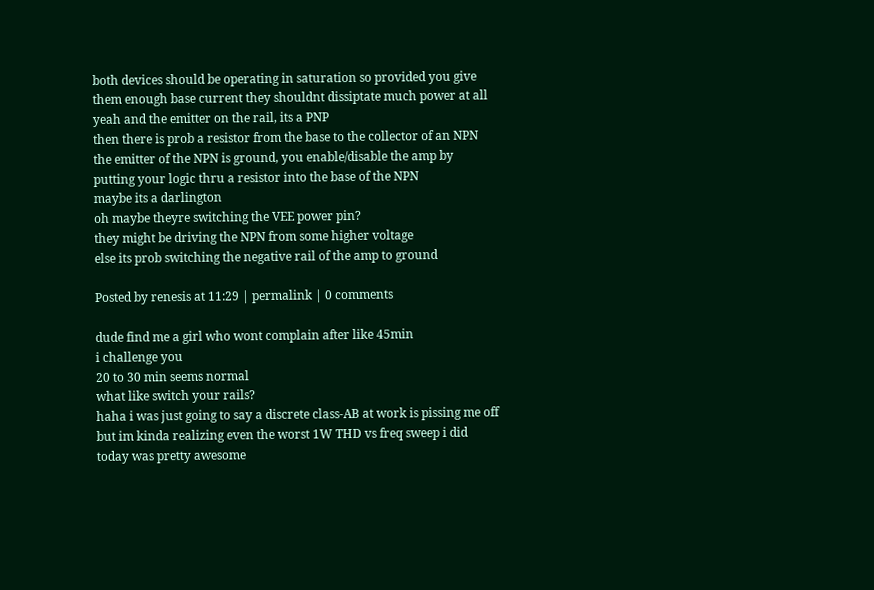both devices should be operating in saturation so provided you give them enough base current they shouldnt dissiptate much power at all
yeah and the emitter on the rail, its a PNP
then there is prob a resistor from the base to the collector of an NPN
the emitter of the NPN is ground, you enable/disable the amp by putting your logic thru a resistor into the base of the NPN
maybe its a darlington
oh maybe theyre switching the VEE power pin?
they might be driving the NPN from some higher voltage
else its prob switching the negative rail of the amp to ground

Posted by renesis at 11:29 | permalink | 0 comments

dude find me a girl who wont complain after like 45min
i challenge you
20 to 30 min seems normal
what like switch your rails?
haha i was just going to say a discrete class-AB at work is pissing me off
but im kinda realizing even the worst 1W THD vs freq sweep i did today was pretty awesome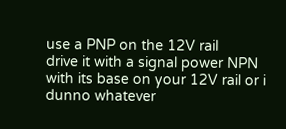use a PNP on the 12V rail
drive it with a signal power NPN with its base on your 12V rail or i dunno whatever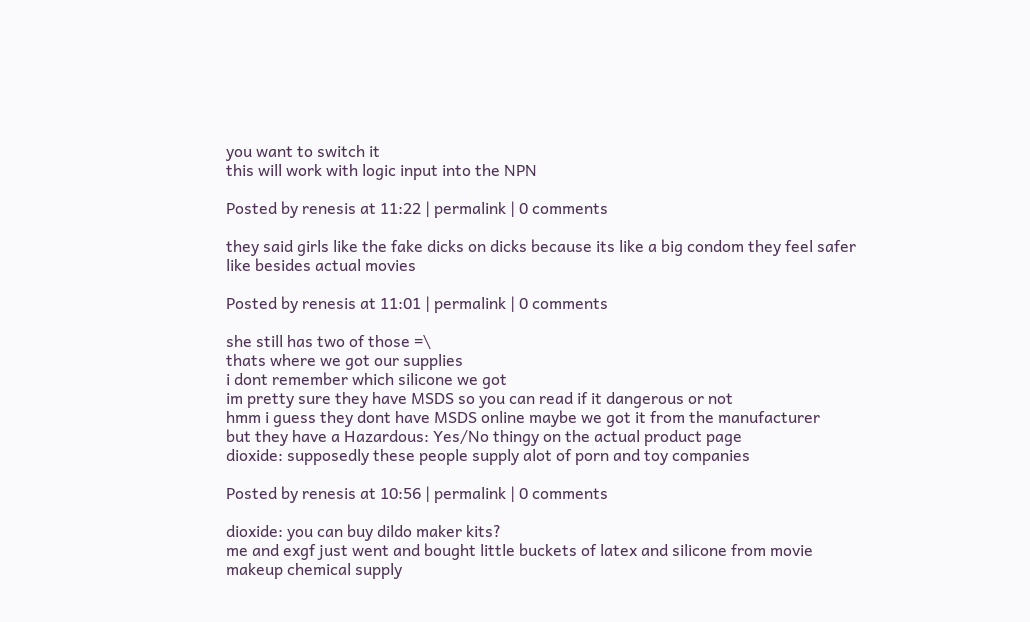you want to switch it
this will work with logic input into the NPN

Posted by renesis at 11:22 | permalink | 0 comments

they said girls like the fake dicks on dicks because its like a big condom they feel safer
like besides actual movies

Posted by renesis at 11:01 | permalink | 0 comments

she still has two of those =\
thats where we got our supplies
i dont remember which silicone we got
im pretty sure they have MSDS so you can read if it dangerous or not
hmm i guess they dont have MSDS online maybe we got it from the manufacturer
but they have a Hazardous: Yes/No thingy on the actual product page
dioxide: supposedly these people supply alot of porn and toy companies

Posted by renesis at 10:56 | permalink | 0 comments

dioxide: you can buy dildo maker kits?
me and exgf just went and bought little buckets of latex and silicone from movie makeup chemical supply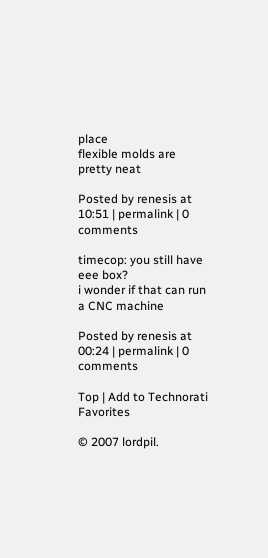place
flexible molds are pretty neat

Posted by renesis at 10:51 | permalink | 0 comments

timecop: you still have eee box?
i wonder if that can run a CNC machine

Posted by renesis at 00:24 | permalink | 0 comments

Top | Add to Technorati Favorites

© 2007 lordpil.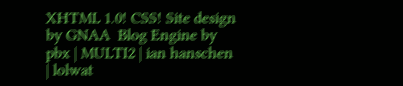XHTML 1.0! CSS! Site design by GNAA  Blog Engine by pbx | MULTI2 | ian hanschen | lolwat